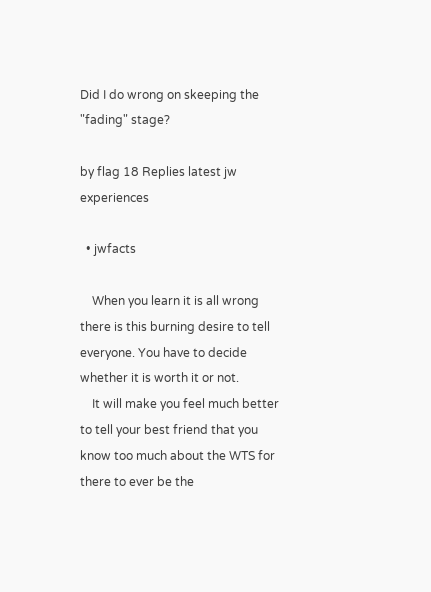Did I do wrong on skeeping the "fading" stage?

by flag 18 Replies latest jw experiences

  • jwfacts

    When you learn it is all wrong there is this burning desire to tell everyone. You have to decide whether it is worth it or not.
    It will make you feel much better to tell your best friend that you know too much about the WTS for there to ever be the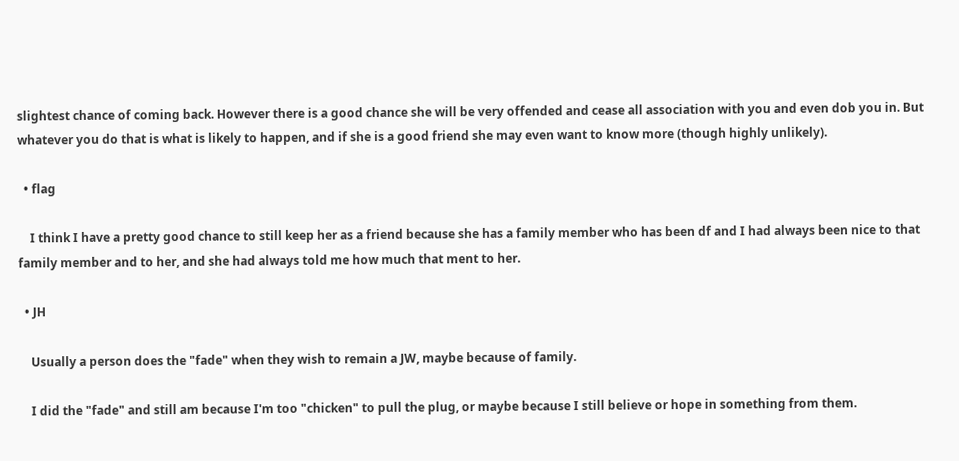slightest chance of coming back. However there is a good chance she will be very offended and cease all association with you and even dob you in. But whatever you do that is what is likely to happen, and if she is a good friend she may even want to know more (though highly unlikely).

  • flag

    I think I have a pretty good chance to still keep her as a friend because she has a family member who has been df and I had always been nice to that family member and to her, and she had always told me how much that ment to her.

  • JH

    Usually a person does the "fade" when they wish to remain a JW, maybe because of family.

    I did the "fade" and still am because I'm too "chicken" to pull the plug, or maybe because I still believe or hope in something from them.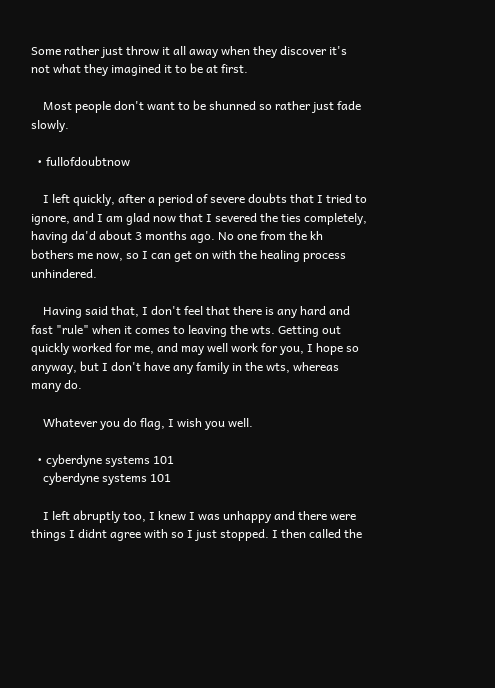Some rather just throw it all away when they discover it's not what they imagined it to be at first.

    Most people don't want to be shunned so rather just fade slowly.

  • fullofdoubtnow

    I left quickly, after a period of severe doubts that I tried to ignore, and I am glad now that I severed the ties completely, having da'd about 3 months ago. No one from the kh bothers me now, so I can get on with the healing process unhindered.

    Having said that, I don't feel that there is any hard and fast "rule" when it comes to leaving the wts. Getting out quickly worked for me, and may well work for you, I hope so anyway, but I don't have any family in the wts, whereas many do.

    Whatever you do flag, I wish you well.

  • cyberdyne systems 101
    cyberdyne systems 101

    I left abruptly too, I knew I was unhappy and there were things I didnt agree with so I just stopped. I then called the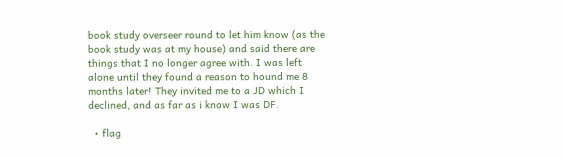book study overseer round to let him know (as the book study was at my house) and said there are things that I no longer agree with. I was left alone until they found a reason to hound me 8 months later! They invited me to a JD which I declined, and as far as i know I was DF.

  • flag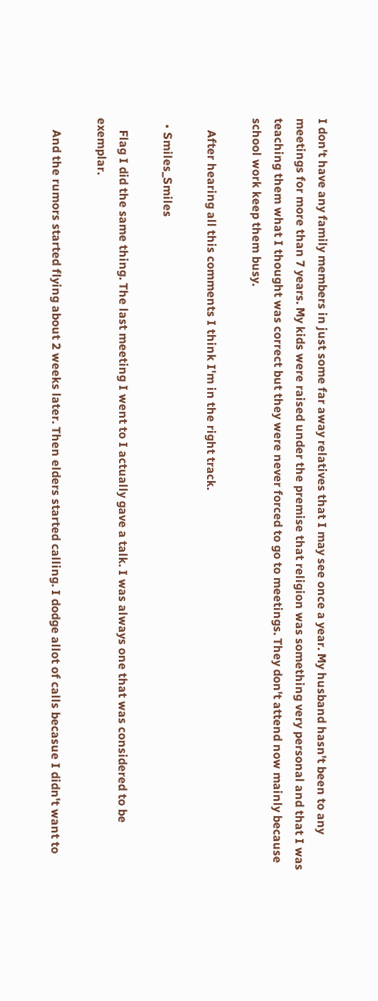I don't have any family members in just some far away relatives that I may see once a year. My husband hasn't been to any meetings for more than 7 years. My kids were raised under the premise that religion was something very personal and that I was teaching them what I thought was correct but they were never forced to go to meetings. They don't attend now mainly because school work keep them busy.

    After hearing all this comments I think I'm in the right track.

  • Smiles_Smiles

    Flag I did the same thing. The last meeting I went to I actually gave a talk. I was always one that was considered to be exemplar.

    And the rumors started flying about 2 weeks later. Then elders started calling. I dodge allot of calls becasue I didn't want to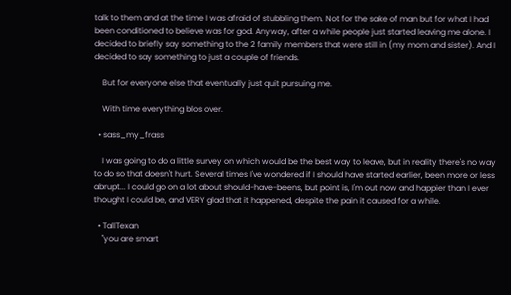talk to them and at the time I was afraid of stubbling them. Not for the sake of man but for what I had been conditioned to believe was for god. Anyway, after a while people just started leaving me alone. I decided to briefly say something to the 2 family members that were still in (my mom and sister). And I decided to say something to just a couple of friends.

    But for everyone else that eventually just quit pursuing me.

    With time everything blos over.

  • sass_my_frass

    I was going to do a little survey on which would be the best way to leave, but in reality there's no way to do so that doesn't hurt. Several times I've wondered if I should have started earlier, been more or less abrupt... I could go on a lot about should-have-beens, but point is, I'm out now and happier than I ever thought I could be, and VERY glad that it happened, despite the pain it caused for a while.

  • TallTexan
    "you are smart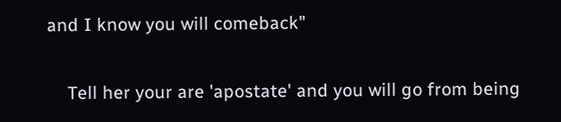and I know you will comeback"

    Tell her your are 'apostate' and you will go from being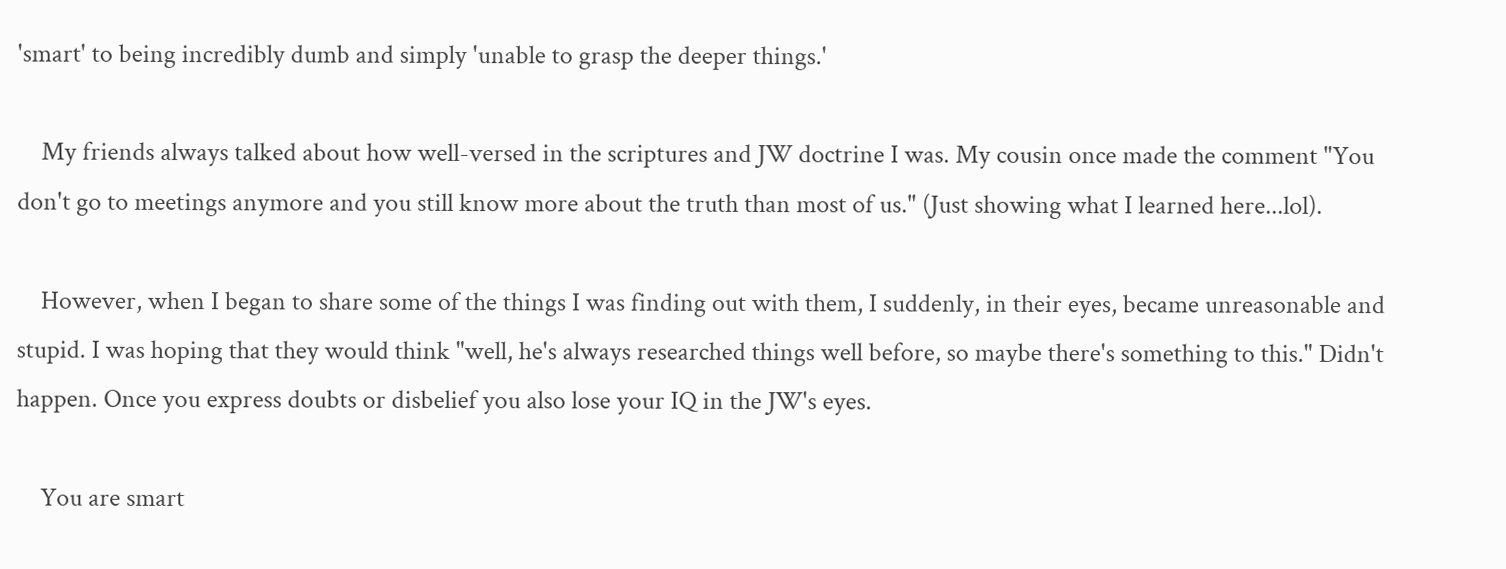'smart' to being incredibly dumb and simply 'unable to grasp the deeper things.'

    My friends always talked about how well-versed in the scriptures and JW doctrine I was. My cousin once made the comment "You don't go to meetings anymore and you still know more about the truth than most of us." (Just showing what I learned here...lol).

    However, when I began to share some of the things I was finding out with them, I suddenly, in their eyes, became unreasonable and stupid. I was hoping that they would think "well, he's always researched things well before, so maybe there's something to this." Didn't happen. Once you express doubts or disbelief you also lose your IQ in the JW's eyes.

    You are smart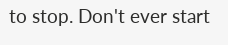to stop. Don't ever start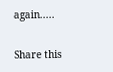again.....

Share this